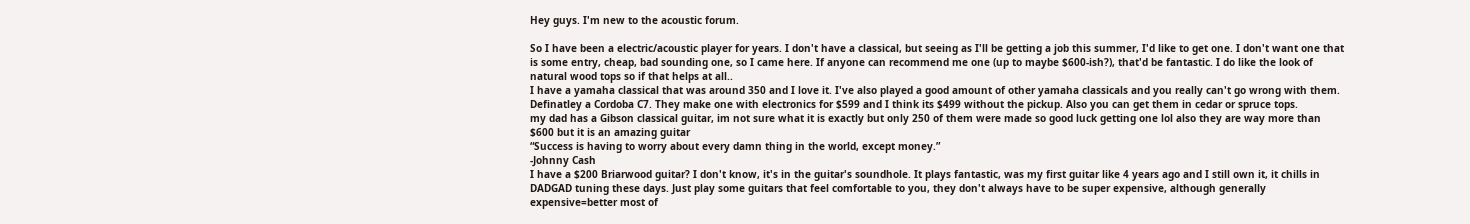Hey guys. I'm new to the acoustic forum.

So I have been a electric/acoustic player for years. I don't have a classical, but seeing as I'll be getting a job this summer, I'd like to get one. I don't want one that is some entry, cheap, bad sounding one, so I came here. If anyone can recommend me one (up to maybe $600-ish?), that'd be fantastic. I do like the look of natural wood tops so if that helps at all..
I have a yamaha classical that was around 350 and I love it. I've also played a good amount of other yamaha classicals and you really can't go wrong with them.
Definatley a Cordoba C7. They make one with electronics for $599 and I think its $499 without the pickup. Also you can get them in cedar or spruce tops.
my dad has a Gibson classical guitar, im not sure what it is exactly but only 250 of them were made so good luck getting one lol also they are way more than $600 but it is an amazing guitar
“Success is having to worry about every damn thing in the world, except money.”
-Johnny Cash
I have a $200 Briarwood guitar? I don't know, it's in the guitar's soundhole. It plays fantastic, was my first guitar like 4 years ago and I still own it, it chills in DADGAD tuning these days. Just play some guitars that feel comfortable to you, they don't always have to be super expensive, although generally expensive=better most of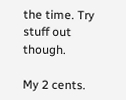the time. Try stuff out though.

My 2 cents.